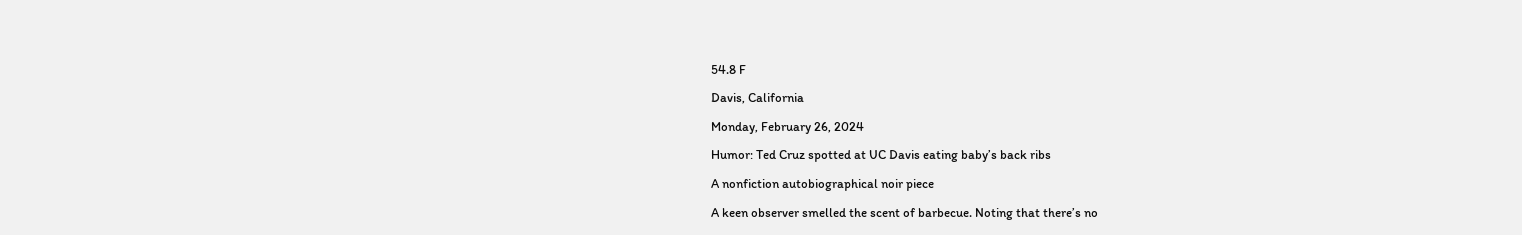54.8 F

Davis, California

Monday, February 26, 2024

Humor: Ted Cruz spotted at UC Davis eating baby’s back ribs

A nonfiction autobiographical noir piece

A keen observer smelled the scent of barbecue. Noting that there’s no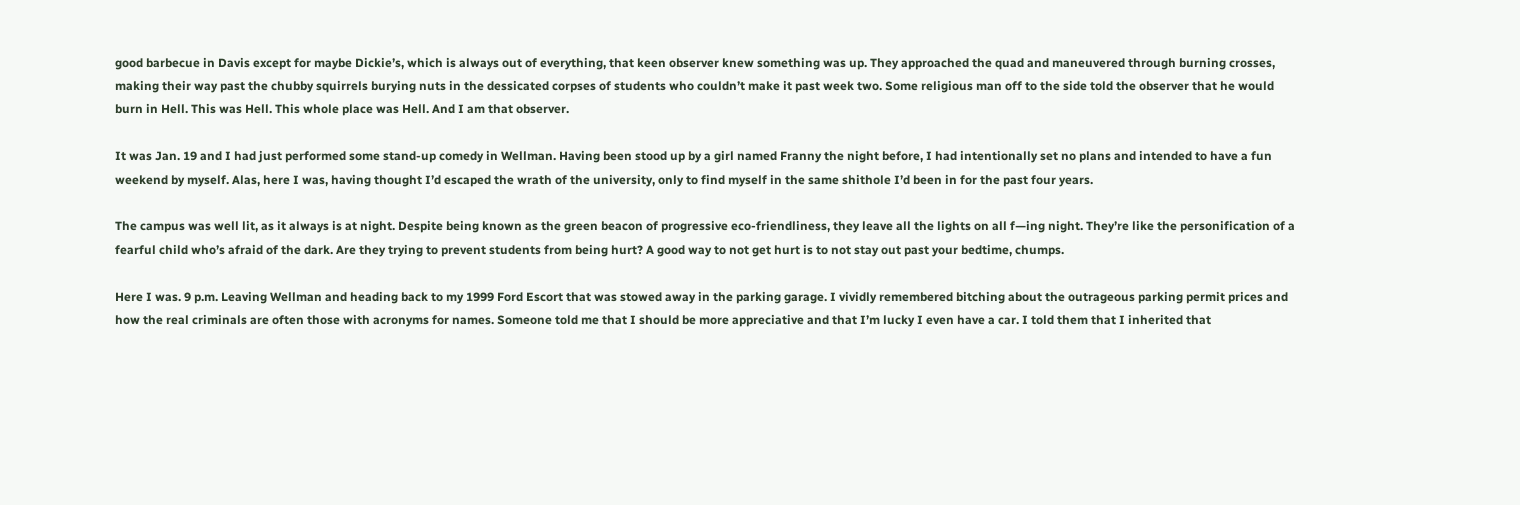good barbecue in Davis except for maybe Dickie’s, which is always out of everything, that keen observer knew something was up. They approached the quad and maneuvered through burning crosses, making their way past the chubby squirrels burying nuts in the dessicated corpses of students who couldn’t make it past week two. Some religious man off to the side told the observer that he would burn in Hell. This was Hell. This whole place was Hell. And I am that observer.

It was Jan. 19 and I had just performed some stand-up comedy in Wellman. Having been stood up by a girl named Franny the night before, I had intentionally set no plans and intended to have a fun weekend by myself. Alas, here I was, having thought I’d escaped the wrath of the university, only to find myself in the same shithole I’d been in for the past four years.

The campus was well lit, as it always is at night. Despite being known as the green beacon of progressive eco-friendliness, they leave all the lights on all f—ing night. They’re like the personification of a fearful child who’s afraid of the dark. Are they trying to prevent students from being hurt? A good way to not get hurt is to not stay out past your bedtime, chumps.

Here I was. 9 p.m. Leaving Wellman and heading back to my 1999 Ford Escort that was stowed away in the parking garage. I vividly remembered bitching about the outrageous parking permit prices and how the real criminals are often those with acronyms for names. Someone told me that I should be more appreciative and that I’m lucky I even have a car. I told them that I inherited that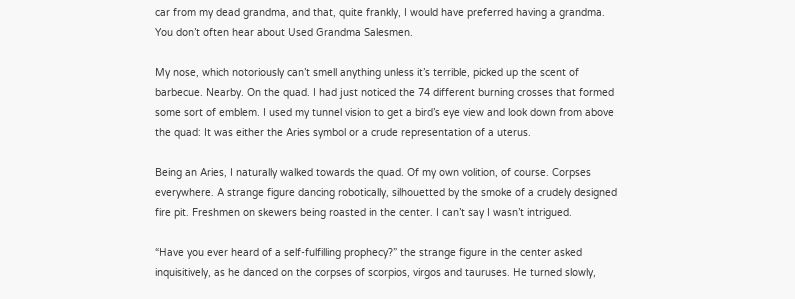car from my dead grandma, and that, quite frankly, I would have preferred having a grandma. You don’t often hear about Used Grandma Salesmen.

My nose, which notoriously can’t smell anything unless it’s terrible, picked up the scent of barbecue. Nearby. On the quad. I had just noticed the 74 different burning crosses that formed some sort of emblem. I used my tunnel vision to get a bird’s eye view and look down from above the quad: It was either the Aries symbol or a crude representation of a uterus.

Being an Aries, I naturally walked towards the quad. Of my own volition, of course. Corpses everywhere. A strange figure dancing robotically, silhouetted by the smoke of a crudely designed fire pit. Freshmen on skewers being roasted in the center. I can’t say I wasn’t intrigued.

“Have you ever heard of a self-fulfilling prophecy?” the strange figure in the center asked inquisitively, as he danced on the corpses of scorpios, virgos and tauruses. He turned slowly,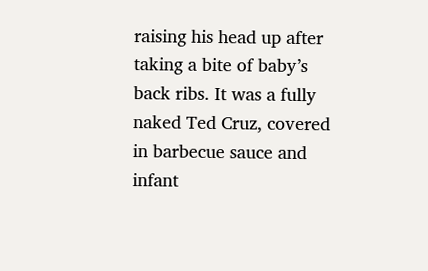raising his head up after taking a bite of baby’s back ribs. It was a fully naked Ted Cruz, covered in barbecue sauce and infant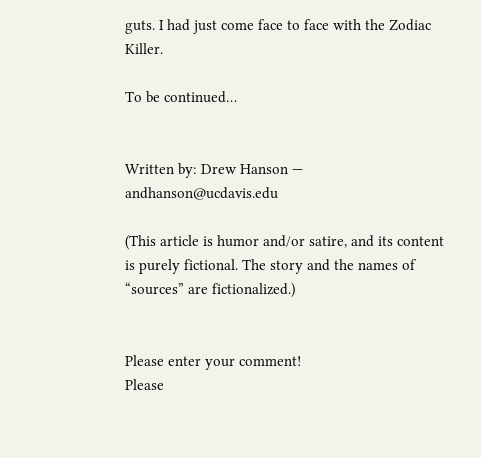guts. I had just come face to face with the Zodiac Killer.

To be continued…


Written by: Drew Hanson — andhanson@ucdavis.edu

(This article is humor and/or satire, and its content is purely fictional. The story and the names of “sources” are fictionalized.)


Please enter your comment!
Please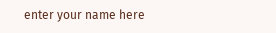enter your name here